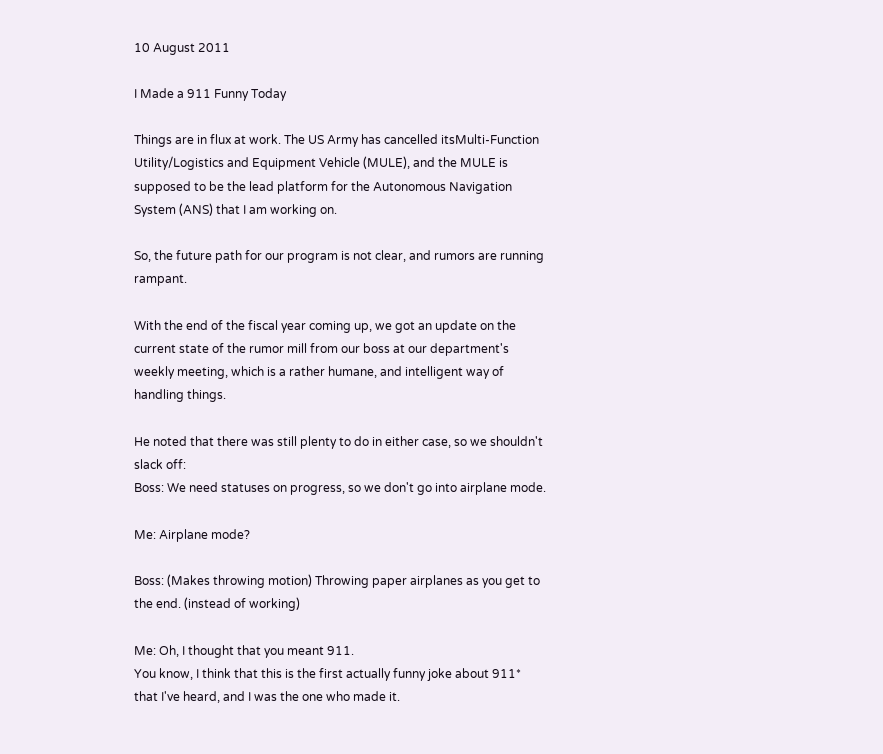10 August 2011

I Made a 911 Funny Today

Things are in flux at work. The US Army has cancelled itsMulti-Function Utility/Logistics and Equipment Vehicle (MULE), and the MULE is supposed to be the lead platform for the Autonomous Navigation System (ANS) that I am working on.

So, the future path for our program is not clear, and rumors are running rampant.

With the end of the fiscal year coming up, we got an update on the current state of the rumor mill from our boss at our department's weekly meeting, which is a rather humane, and intelligent way of handling things.

He noted that there was still plenty to do in either case, so we shouldn't slack off:
Boss: We need statuses on progress, so we don't go into airplane mode.

Me: Airplane mode?

Boss: (Makes throwing motion) Throwing paper airplanes as you get to the end. (instead of working)

Me: Oh, I thought that you meant 911.
You know, I think that this is the first actually funny joke about 911* that I've heard, and I was the one who made it.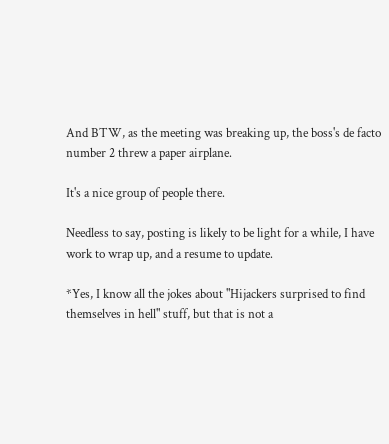And BTW, as the meeting was breaking up, the boss's de facto number 2 threw a paper airplane.

It's a nice group of people there.

Needless to say, posting is likely to be light for a while, I have work to wrap up, and a resume to update.

*Yes, I know all the jokes about "Hijackers surprised to find themselves in hell" stuff, but that is not a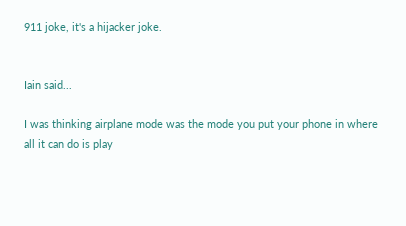911 joke, it's a hijacker joke.


Iain said...

I was thinking airplane mode was the mode you put your phone in where all it can do is play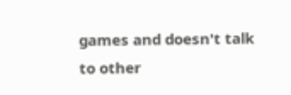games and doesn't talk to other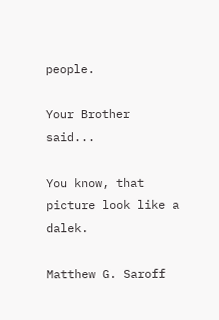people.

Your Brother said...

You know, that picture look like a dalek.

Matthew G. Saroff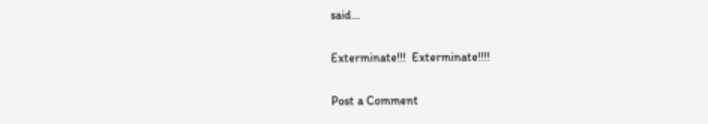said...

Exterminate!!!  Exterminate!!!!

Post a Comment